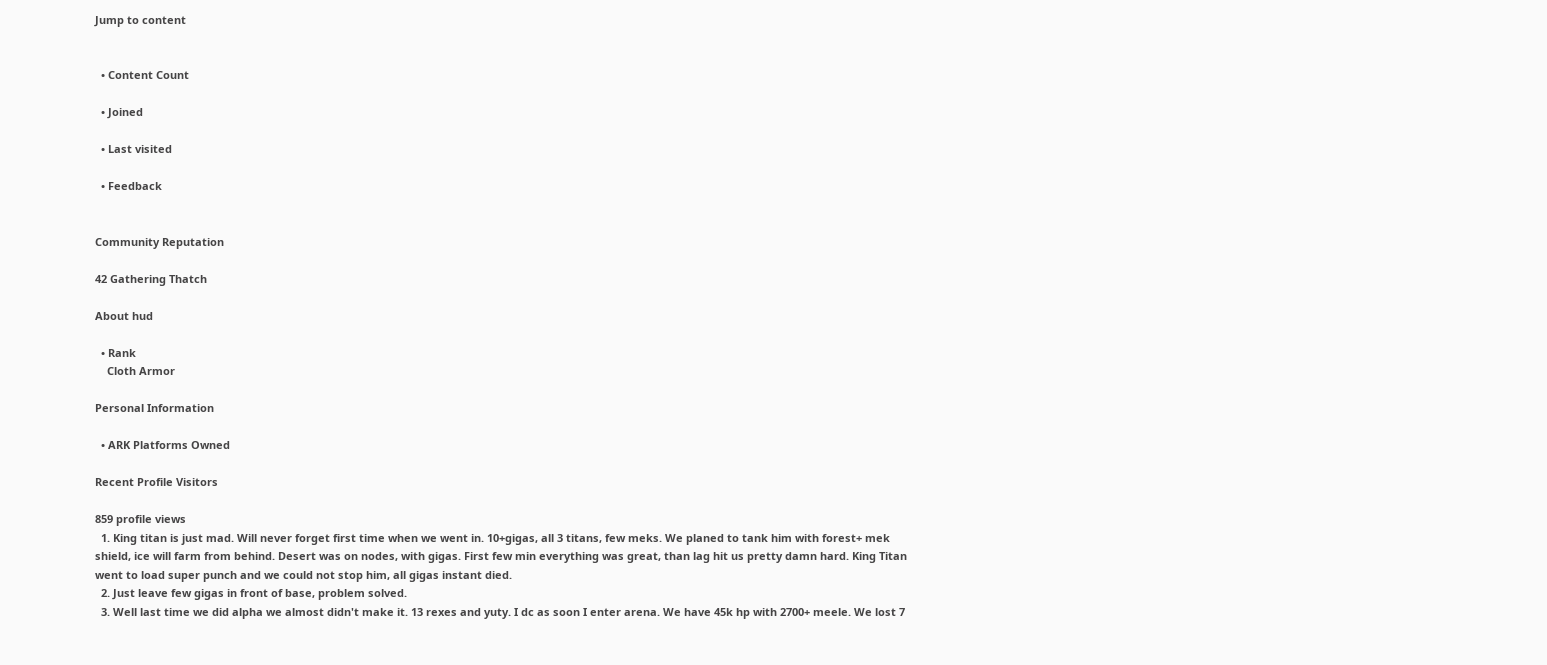Jump to content


  • Content Count

  • Joined

  • Last visited

  • Feedback


Community Reputation

42 Gathering Thatch

About hud

  • Rank
    Cloth Armor

Personal Information

  • ARK Platforms Owned

Recent Profile Visitors

859 profile views
  1. King titan is just mad. Will never forget first time when we went in. 10+gigas, all 3 titans, few meks. We planed to tank him with forest+ mek shield, ice will farm from behind. Desert was on nodes, with gigas. First few min everything was great, than lag hit us pretty damn hard. King Titan went to load super punch and we could not stop him, all gigas instant died.
  2. Just leave few gigas in front of base, problem solved.
  3. Well last time we did alpha we almost didn't make it. 13 rexes and yuty. I dc as soon I enter arena. We have 45k hp with 2700+ meele. We lost 7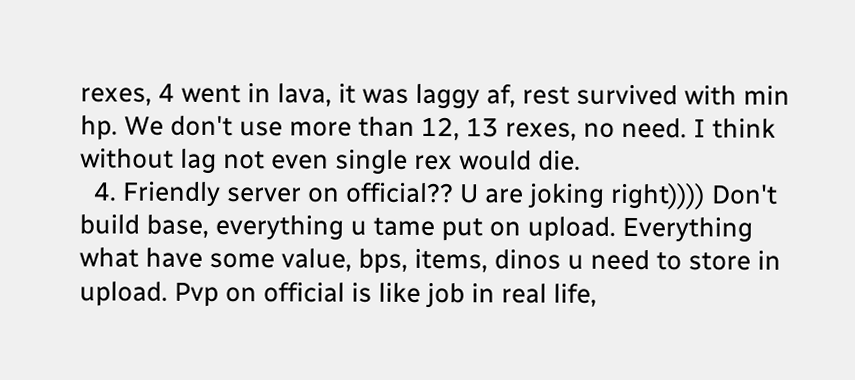rexes, 4 went in lava, it was laggy af, rest survived with min hp. We don't use more than 12, 13 rexes, no need. I think without lag not even single rex would die.
  4. Friendly server on official?? U are joking right)))) Don't build base, everything u tame put on upload. Everything what have some value, bps, items, dinos u need to store in upload. Pvp on official is like job in real life,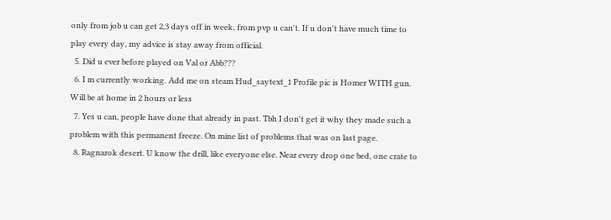only from job u can get 2,3 days off in week, from pvp u can't. If u don't have much time to play every day, my advice is stay away from official.
  5. Did u ever before played on Val or Abb???
  6. I m currently working. Add me on steam Hud_saytext_1 Profile pic is Homer WITH gun. Will be at home in 2 hours or less
  7. Yes u can, people have done that already in past. Tbh I don't get it why they made such a problem with this permanent freeze. On mine list of problems that was on last page.
  8. Ragnarok desert. U know the drill, like everyone else. Near every drop one bed, one crate to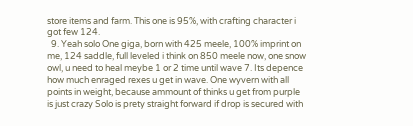store items and farm. This one is 95%, with crafting character i got few 124.
  9. Yeah solo One giga, born with 425 meele, 100% imprint on me, 124 saddle, full leveled i think on 850 meele now, one snow owl, u need to heal meybe 1 or 2 time until wave 7. Its depence how much enraged rexes u get in wave. One wyvern with all points in weight, because ammount of thinks u get from purple is just crazy Solo is prety straight forward if drop is secured with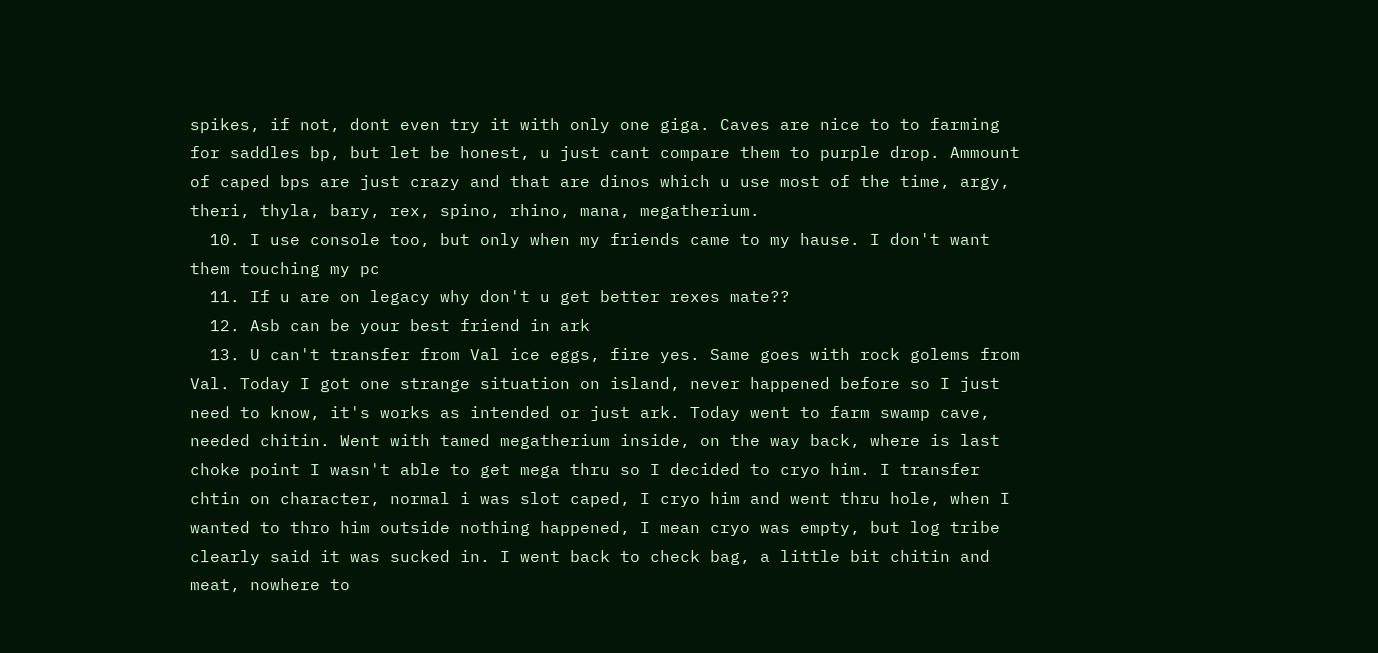spikes, if not, dont even try it with only one giga. Caves are nice to to farming for saddles bp, but let be honest, u just cant compare them to purple drop. Ammount of caped bps are just crazy and that are dinos which u use most of the time, argy, theri, thyla, bary, rex, spino, rhino, mana, megatherium.
  10. I use console too, but only when my friends came to my hause. I don't want them touching my pc
  11. If u are on legacy why don't u get better rexes mate??
  12. Asb can be your best friend in ark
  13. U can't transfer from Val ice eggs, fire yes. Same goes with rock golems from Val. Today I got one strange situation on island, never happened before so I just need to know, it's works as intended or just ark. Today went to farm swamp cave, needed chitin. Went with tamed megatherium inside, on the way back, where is last choke point I wasn't able to get mega thru so I decided to cryo him. I transfer chtin on character, normal i was slot caped, I cryo him and went thru hole, when I wanted to thro him outside nothing happened, I mean cryo was empty, but log tribe clearly said it was sucked in. I went back to check bag, a little bit chitin and meat, nowhere to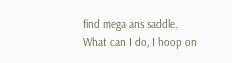find mega ans saddle. What can I do, I hoop on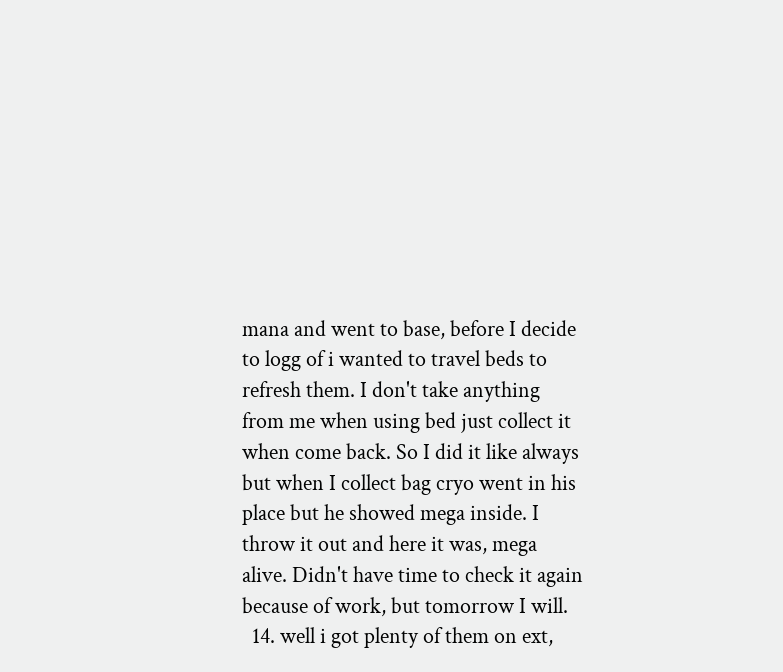mana and went to base, before I decide to logg of i wanted to travel beds to refresh them. I don't take anything from me when using bed just collect it when come back. So I did it like always but when I collect bag cryo went in his place but he showed mega inside. I throw it out and here it was, mega alive. Didn't have time to check it again because of work, but tomorrow I will.
  14. well i got plenty of them on ext,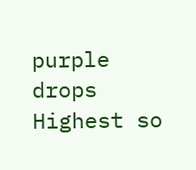purple drops Highest so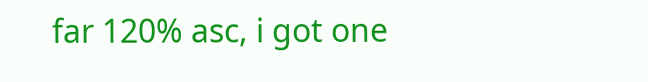far 120% asc, i got one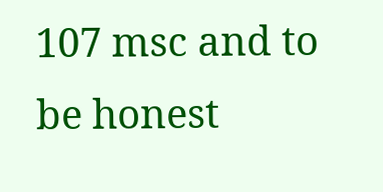107 msc and to be honest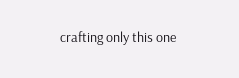crafting only this one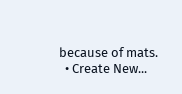because of mats.
  • Create New...